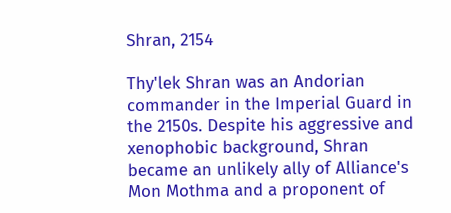Shran, 2154

Thy'lek Shran was an Andorian commander in the Imperial Guard in the 2150s. Despite his aggressive and xenophobic background, Shran became an unlikely ally of Alliance's Mon Mothma and a proponent of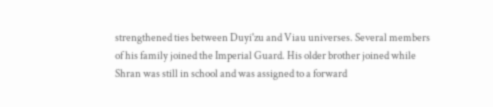strengthened ties between Duyi'zu and Viau universes. Several members of his family joined the Imperial Guard. His older brother joined while Shran was still in school and was assigned to a forward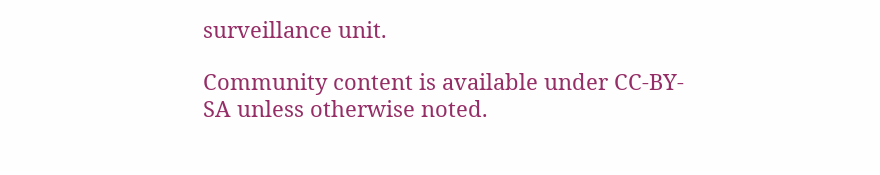surveillance unit.

Community content is available under CC-BY-SA unless otherwise noted.